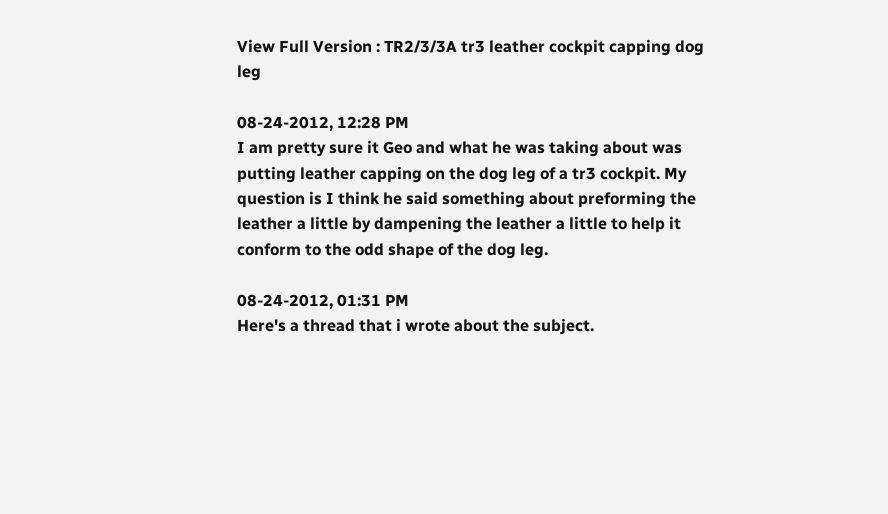View Full Version : TR2/3/3A tr3 leather cockpit capping dog leg

08-24-2012, 12:28 PM
I am pretty sure it Geo and what he was taking about was putting leather capping on the dog leg of a tr3 cockpit. My question is I think he said something about preforming the leather a little by dampening the leather a little to help it conform to the odd shape of the dog leg.

08-24-2012, 01:31 PM
Here's a thread that i wrote about the subject.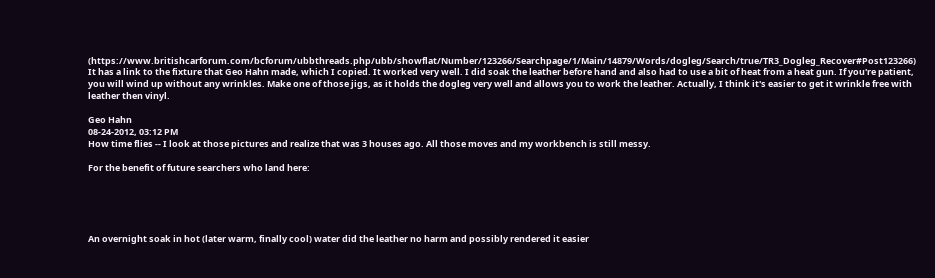(https://www.britishcarforum.com/bcforum/ubbthreads.php/ubb/showflat/Number/123266/Searchpage/1/Main/14879/Words/dogleg/Search/true/TR3_Dogleg_Recover#Post123266) It has a link to the fixture that Geo Hahn made, which I copied. It worked very well. I did soak the leather before hand and also had to use a bit of heat from a heat gun. If you're patient, you will wind up without any wrinkles. Make one of those jigs, as it holds the dogleg very well and allows you to work the leather. Actually, I think it's easier to get it wrinkle free with leather then vinyl.

Geo Hahn
08-24-2012, 03:12 PM
How time flies -- I look at those pictures and realize that was 3 houses ago. All those moves and my workbench is still messy.

For the benefit of future searchers who land here:





An overnight soak in hot (later warm, finally cool) water did the leather no harm and possibly rendered it easier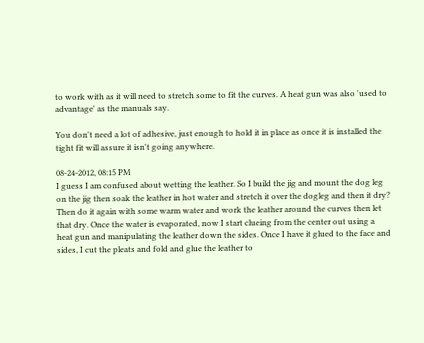to work with as it will need to stretch some to fit the curves. A heat gun was also 'used to advantage' as the manuals say.

You don't need a lot of adhesive, just enough to hold it in place as once it is installed the tight fit will assure it isn't going anywhere.

08-24-2012, 08:15 PM
I guess I am confused about wetting the leather. So I build the jig and mount the dog leg on the jig then soak the leather in hot water and stretch it over the dogleg and then it dry? Then do it again with some warm water and work the leather around the curves then let that dry. Once the water is evaporated, now I start clueing from the center out using a heat gun and manipulating the leather down the sides. Once I have it glued to the face and sides, I cut the pleats and fold and glue the leather to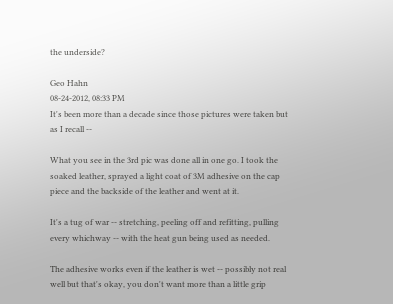the underside?

Geo Hahn
08-24-2012, 08:33 PM
It's been more than a decade since those pictures were taken but as I recall --

What you see in the 3rd pic was done all in one go. I took the soaked leather, sprayed a light coat of 3M adhesive on the cap piece and the backside of the leather and went at it.

It's a tug of war -- stretching, peeling off and refitting, pulling every whichway -- with the heat gun being used as needed.

The adhesive works even if the leather is wet -- possibly not real well but that's okay, you don't want more than a little grip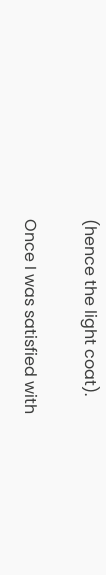(hence the light coat).

Once I was satisfied with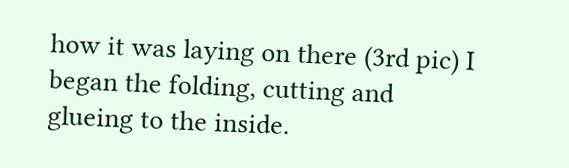how it was laying on there (3rd pic) I began the folding, cutting and glueing to the inside.